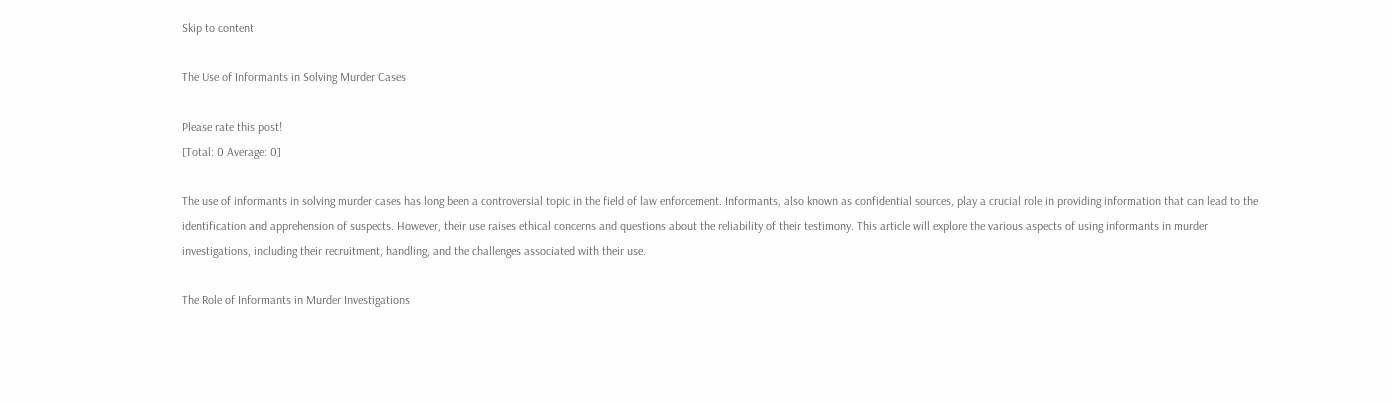Skip to content

The Use of Informants in Solving Murder Cases

Please rate this post!
[Total: 0 Average: 0]

The use of informants in solving murder cases has long been a controversial topic in the field of law enforcement. Informants, also known as confidential sources, play a crucial role in providing information that can lead to the identification and apprehension of suspects. However, their use raises ethical concerns and questions about the reliability of their testimony. This article will explore the various aspects of using informants in murder investigations, including their recruitment, handling, and the challenges associated with their use.

The Role of Informants in Murder Investigations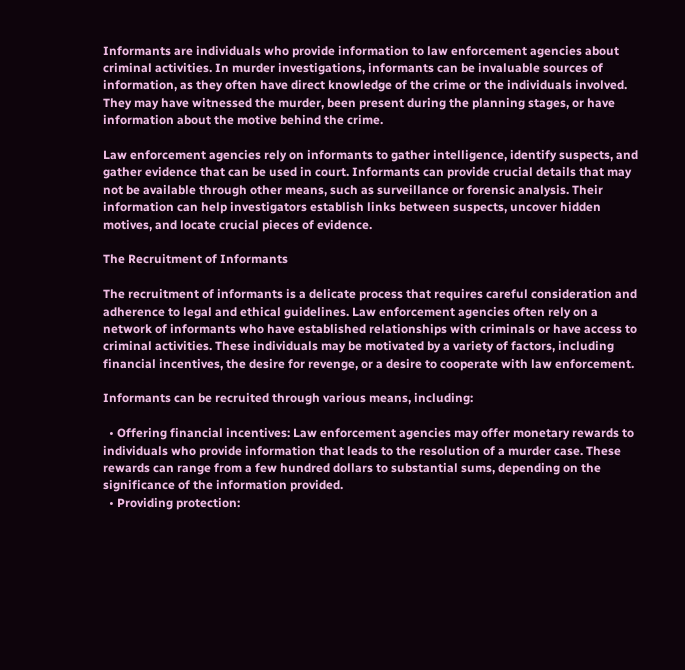Informants are individuals who provide information to law enforcement agencies about criminal activities. In murder investigations, informants can be invaluable sources of information, as they often have direct knowledge of the crime or the individuals involved. They may have witnessed the murder, been present during the planning stages, or have information about the motive behind the crime.

Law enforcement agencies rely on informants to gather intelligence, identify suspects, and gather evidence that can be used in court. Informants can provide crucial details that may not be available through other means, such as surveillance or forensic analysis. Their information can help investigators establish links between suspects, uncover hidden motives, and locate crucial pieces of evidence.

The Recruitment of Informants

The recruitment of informants is a delicate process that requires careful consideration and adherence to legal and ethical guidelines. Law enforcement agencies often rely on a network of informants who have established relationships with criminals or have access to criminal activities. These individuals may be motivated by a variety of factors, including financial incentives, the desire for revenge, or a desire to cooperate with law enforcement.

Informants can be recruited through various means, including:

  • Offering financial incentives: Law enforcement agencies may offer monetary rewards to individuals who provide information that leads to the resolution of a murder case. These rewards can range from a few hundred dollars to substantial sums, depending on the significance of the information provided.
  • Providing protection: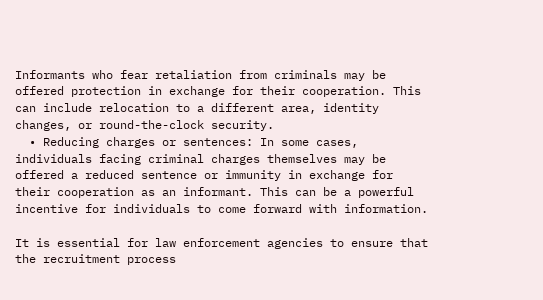Informants who fear retaliation from criminals may be offered protection in exchange for their cooperation. This can include relocation to a different area, identity changes, or round-the-clock security.
  • Reducing charges or sentences: In some cases, individuals facing criminal charges themselves may be offered a reduced sentence or immunity in exchange for their cooperation as an informant. This can be a powerful incentive for individuals to come forward with information.

It is essential for law enforcement agencies to ensure that the recruitment process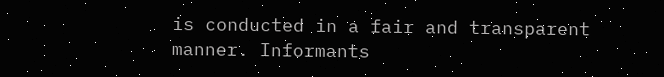is conducted in a fair and transparent manner. Informants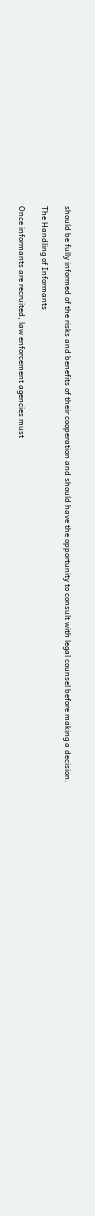should be fully informed of the risks and benefits of their cooperation and should have the opportunity to consult with legal counsel before making a decision.

The Handling of Informants

Once informants are recruited, law enforcement agencies must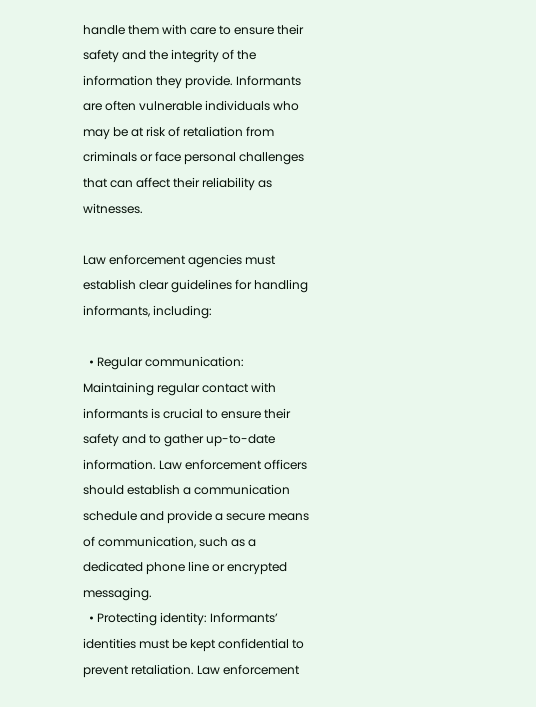handle them with care to ensure their safety and the integrity of the information they provide. Informants are often vulnerable individuals who may be at risk of retaliation from criminals or face personal challenges that can affect their reliability as witnesses.

Law enforcement agencies must establish clear guidelines for handling informants, including:

  • Regular communication: Maintaining regular contact with informants is crucial to ensure their safety and to gather up-to-date information. Law enforcement officers should establish a communication schedule and provide a secure means of communication, such as a dedicated phone line or encrypted messaging.
  • Protecting identity: Informants’ identities must be kept confidential to prevent retaliation. Law enforcement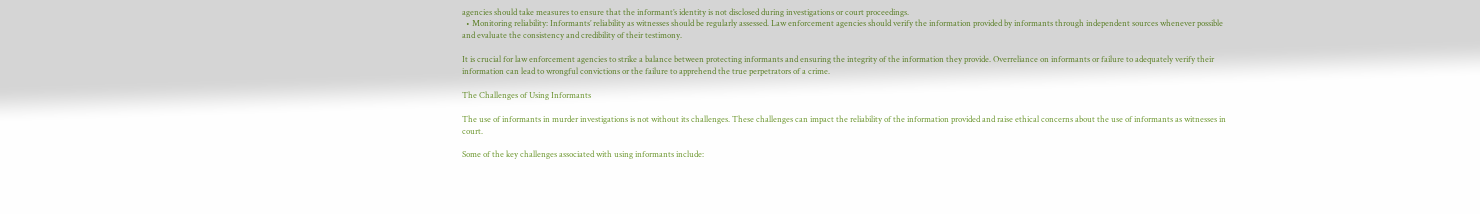agencies should take measures to ensure that the informant’s identity is not disclosed during investigations or court proceedings.
  • Monitoring reliability: Informants’ reliability as witnesses should be regularly assessed. Law enforcement agencies should verify the information provided by informants through independent sources whenever possible and evaluate the consistency and credibility of their testimony.

It is crucial for law enforcement agencies to strike a balance between protecting informants and ensuring the integrity of the information they provide. Overreliance on informants or failure to adequately verify their information can lead to wrongful convictions or the failure to apprehend the true perpetrators of a crime.

The Challenges of Using Informants

The use of informants in murder investigations is not without its challenges. These challenges can impact the reliability of the information provided and raise ethical concerns about the use of informants as witnesses in court.

Some of the key challenges associated with using informants include: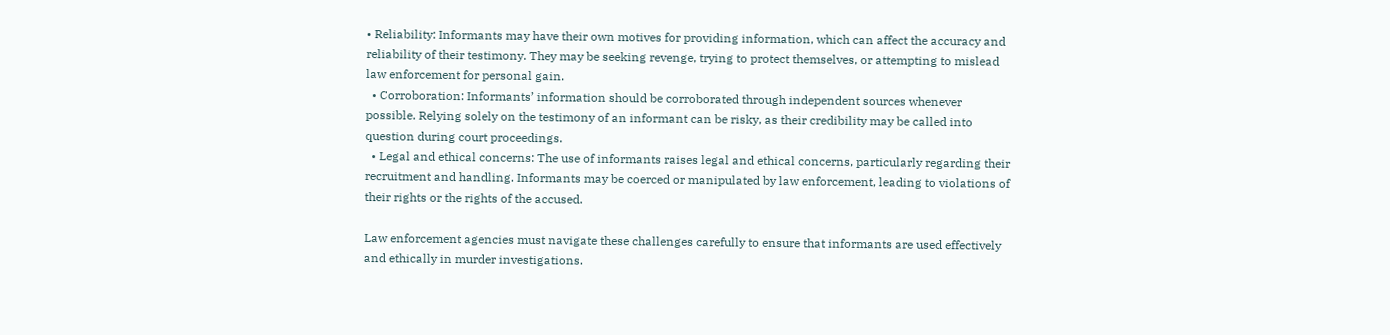• Reliability: Informants may have their own motives for providing information, which can affect the accuracy and reliability of their testimony. They may be seeking revenge, trying to protect themselves, or attempting to mislead law enforcement for personal gain.
  • Corroboration: Informants’ information should be corroborated through independent sources whenever possible. Relying solely on the testimony of an informant can be risky, as their credibility may be called into question during court proceedings.
  • Legal and ethical concerns: The use of informants raises legal and ethical concerns, particularly regarding their recruitment and handling. Informants may be coerced or manipulated by law enforcement, leading to violations of their rights or the rights of the accused.

Law enforcement agencies must navigate these challenges carefully to ensure that informants are used effectively and ethically in murder investigations.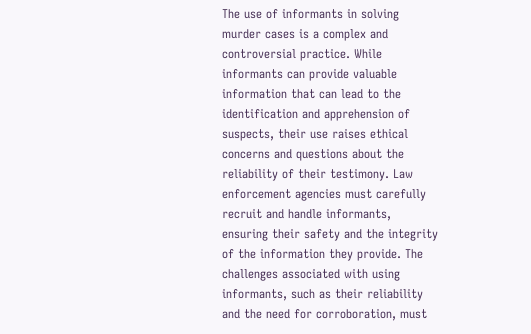The use of informants in solving murder cases is a complex and controversial practice. While informants can provide valuable information that can lead to the identification and apprehension of suspects, their use raises ethical concerns and questions about the reliability of their testimony. Law enforcement agencies must carefully recruit and handle informants, ensuring their safety and the integrity of the information they provide. The challenges associated with using informants, such as their reliability and the need for corroboration, must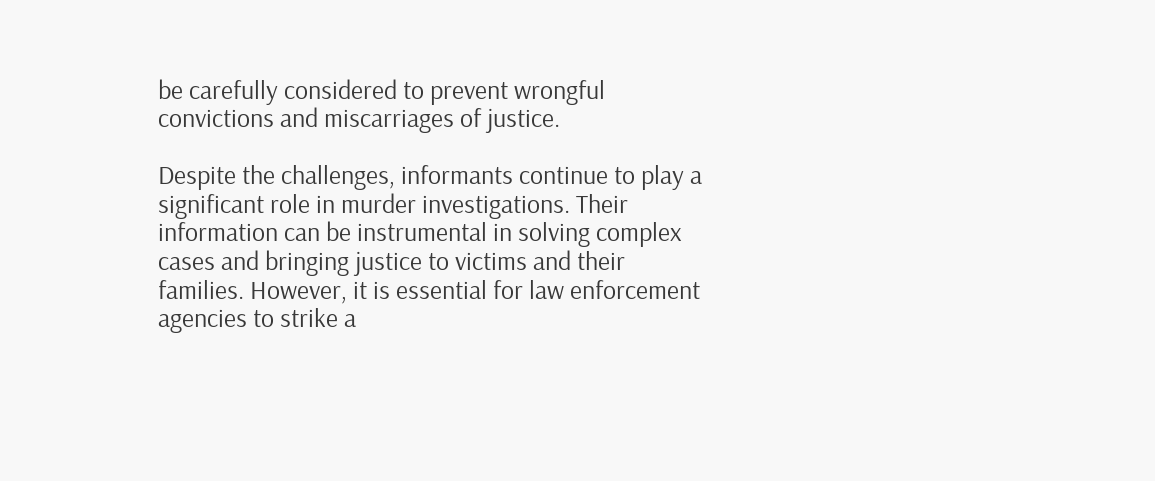be carefully considered to prevent wrongful convictions and miscarriages of justice.

Despite the challenges, informants continue to play a significant role in murder investigations. Their information can be instrumental in solving complex cases and bringing justice to victims and their families. However, it is essential for law enforcement agencies to strike a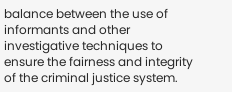balance between the use of informants and other investigative techniques to ensure the fairness and integrity of the criminal justice system.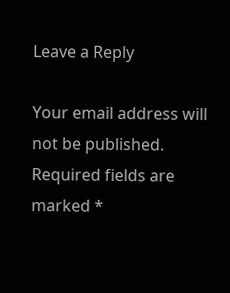Leave a Reply

Your email address will not be published. Required fields are marked *